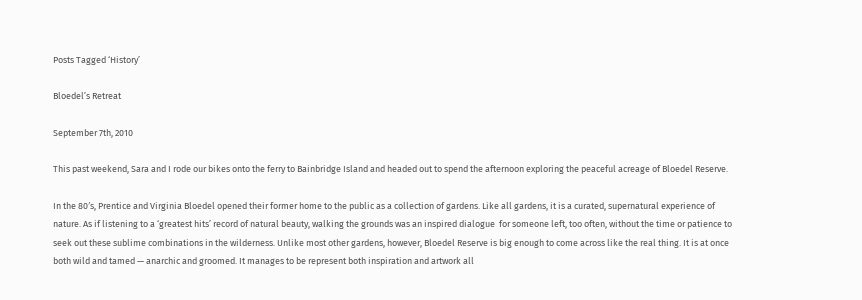Posts Tagged ‘History’

Bloedel’s Retreat

September 7th, 2010

This past weekend, Sara and I rode our bikes onto the ferry to Bainbridge Island and headed out to spend the afternoon exploring the peaceful acreage of Bloedel Reserve.

In the 80′s, Prentice and Virginia Bloedel opened their former home to the public as a collection of gardens. Like all gardens, it is a curated, supernatural experience of nature. As if listening to a ‘greatest hits’ record of natural beauty, walking the grounds was an inspired dialogue  for someone left, too often, without the time or patience to seek out these sublime combinations in the wilderness. Unlike most other gardens, however, Bloedel Reserve is big enough to come across like the real thing. It is at once both wild and tamed — anarchic and groomed. It manages to be represent both inspiration and artwork all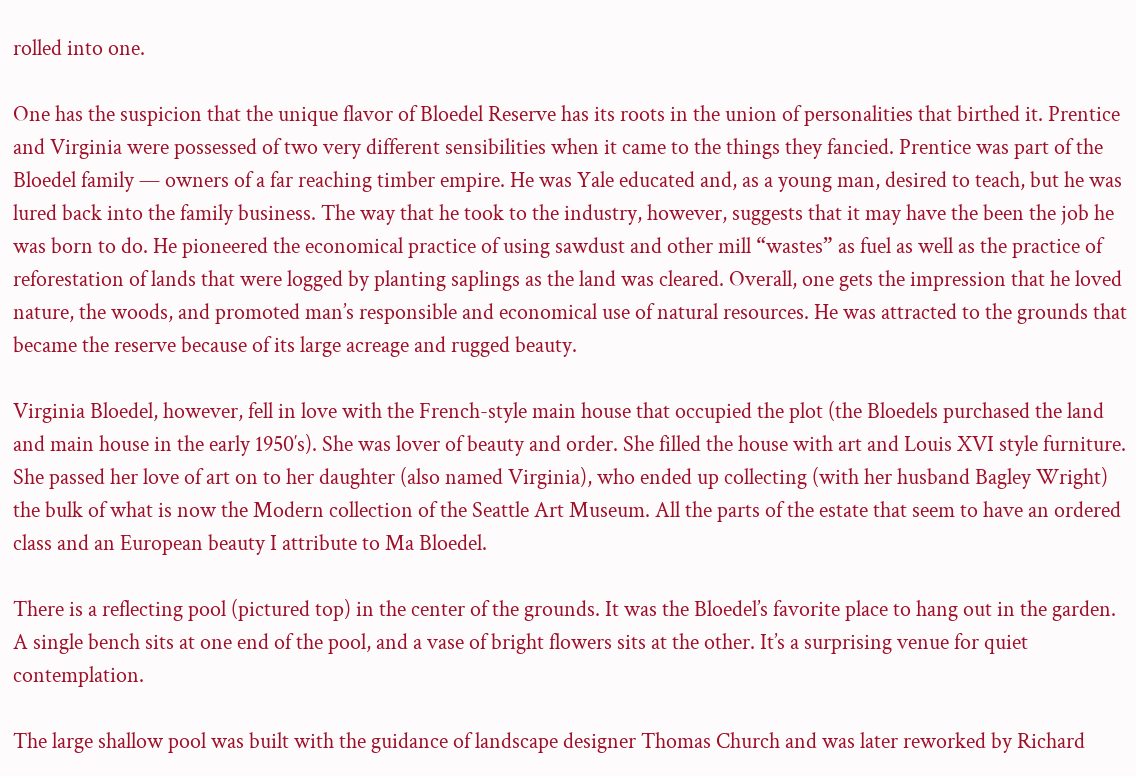rolled into one.

One has the suspicion that the unique flavor of Bloedel Reserve has its roots in the union of personalities that birthed it. Prentice and Virginia were possessed of two very different sensibilities when it came to the things they fancied. Prentice was part of the Bloedel family — owners of a far reaching timber empire. He was Yale educated and, as a young man, desired to teach, but he was lured back into the family business. The way that he took to the industry, however, suggests that it may have the been the job he was born to do. He pioneered the economical practice of using sawdust and other mill “wastes” as fuel as well as the practice of reforestation of lands that were logged by planting saplings as the land was cleared. Overall, one gets the impression that he loved nature, the woods, and promoted man’s responsible and economical use of natural resources. He was attracted to the grounds that became the reserve because of its large acreage and rugged beauty.

Virginia Bloedel, however, fell in love with the French-style main house that occupied the plot (the Bloedels purchased the land and main house in the early 1950′s). She was lover of beauty and order. She filled the house with art and Louis XVI style furniture. She passed her love of art on to her daughter (also named Virginia), who ended up collecting (with her husband Bagley Wright) the bulk of what is now the Modern collection of the Seattle Art Museum. All the parts of the estate that seem to have an ordered class and an European beauty I attribute to Ma Bloedel.

There is a reflecting pool (pictured top) in the center of the grounds. It was the Bloedel’s favorite place to hang out in the garden. A single bench sits at one end of the pool, and a vase of bright flowers sits at the other. It’s a surprising venue for quiet contemplation.

The large shallow pool was built with the guidance of landscape designer Thomas Church and was later reworked by Richard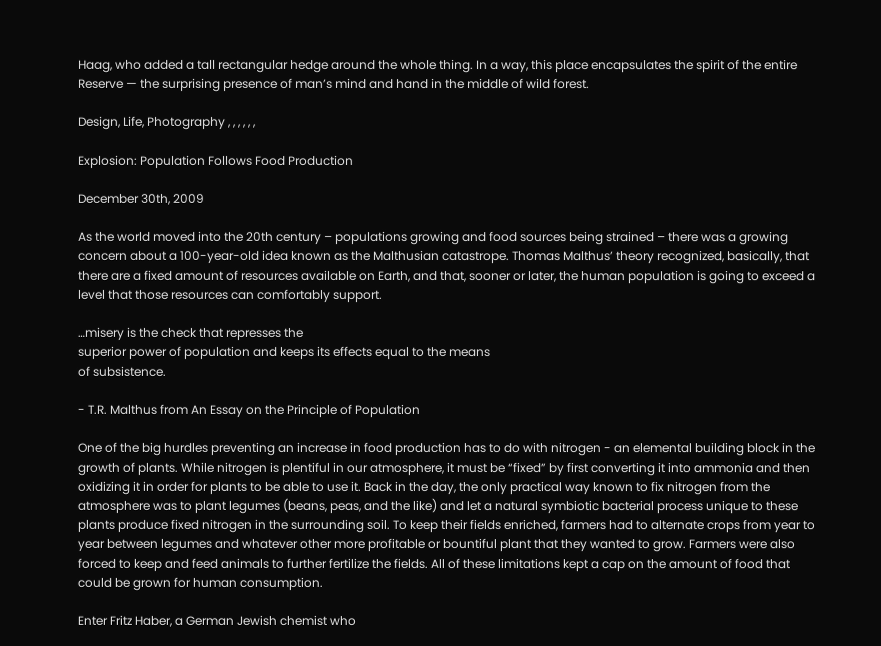Haag, who added a tall rectangular hedge around the whole thing. In a way, this place encapsulates the spirit of the entire Reserve — the surprising presence of man’s mind and hand in the middle of wild forest.

Design, Life, Photography , , , , , ,

Explosion: Population Follows Food Production

December 30th, 2009

As the world moved into the 20th century – populations growing and food sources being strained – there was a growing concern about a 100-year-old idea known as the Malthusian catastrope. Thomas Malthus’ theory recognized, basically, that there are a fixed amount of resources available on Earth, and that, sooner or later, the human population is going to exceed a level that those resources can comfortably support.

…misery is the check that represses the
superior power of population and keeps its effects equal to the means
of subsistence.

- T.R. Malthus from An Essay on the Principle of Population

One of the big hurdles preventing an increase in food production has to do with nitrogen - an elemental building block in the growth of plants. While nitrogen is plentiful in our atmosphere, it must be “fixed” by first converting it into ammonia and then oxidizing it in order for plants to be able to use it. Back in the day, the only practical way known to fix nitrogen from the atmosphere was to plant legumes (beans, peas, and the like) and let a natural symbiotic bacterial process unique to these plants produce fixed nitrogen in the surrounding soil. To keep their fields enriched, farmers had to alternate crops from year to year between legumes and whatever other more profitable or bountiful plant that they wanted to grow. Farmers were also forced to keep and feed animals to further fertilize the fields. All of these limitations kept a cap on the amount of food that could be grown for human consumption.

Enter Fritz Haber, a German Jewish chemist who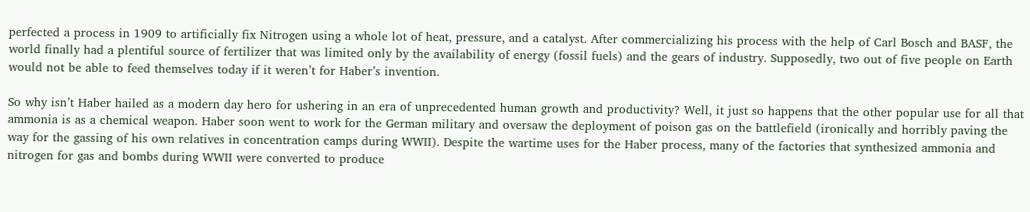perfected a process in 1909 to artificially fix Nitrogen using a whole lot of heat, pressure, and a catalyst. After commercializing his process with the help of Carl Bosch and BASF, the world finally had a plentiful source of fertilizer that was limited only by the availability of energy (fossil fuels) and the gears of industry. Supposedly, two out of five people on Earth would not be able to feed themselves today if it weren’t for Haber’s invention.

So why isn’t Haber hailed as a modern day hero for ushering in an era of unprecedented human growth and productivity? Well, it just so happens that the other popular use for all that ammonia is as a chemical weapon. Haber soon went to work for the German military and oversaw the deployment of poison gas on the battlefield (ironically and horribly paving the way for the gassing of his own relatives in concentration camps during WWII). Despite the wartime uses for the Haber process, many of the factories that synthesized ammonia and nitrogen for gas and bombs during WWII were converted to produce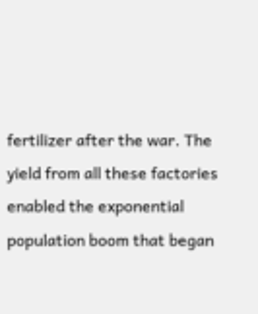fertilizer after the war. The yield from all these factories enabled the exponential population boom that began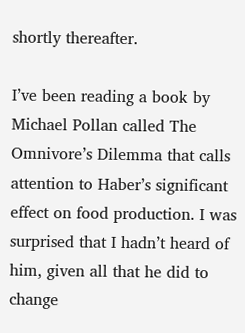shortly thereafter.

I’ve been reading a book by Michael Pollan called The Omnivore’s Dilemma that calls attention to Haber’s significant effect on food production. I was surprised that I hadn’t heard of him, given all that he did to change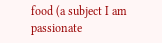food (a subject I am passionate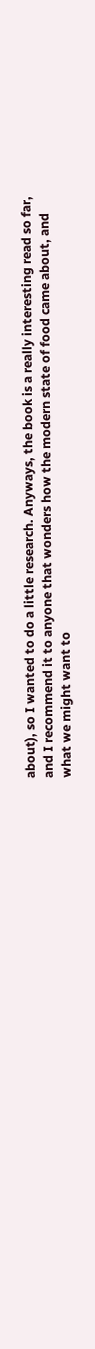about), so I wanted to do a little research. Anyways, the book is a really interesting read so far, and I recommend it to anyone that wonders how the modern state of food came about, and what we might want to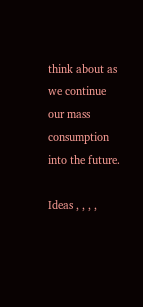think about as we continue our mass consumption into the future.

Ideas , , , ,